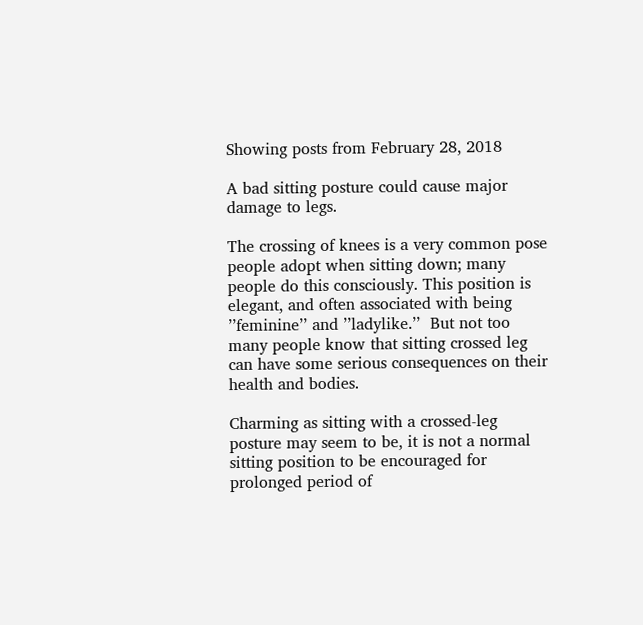Showing posts from February 28, 2018

A bad sitting posture could cause major damage to legs.

The crossing of knees is a very common pose people adopt when sitting down; many people do this consciously. This position is elegant, and often associated with being ’’feminine’’ and ’’ladylike.’’  But not too many people know that sitting crossed leg can have some serious consequences on their health and bodies.

Charming as sitting with a crossed-leg posture may seem to be, it is not a normal sitting position to be encouraged for prolonged period of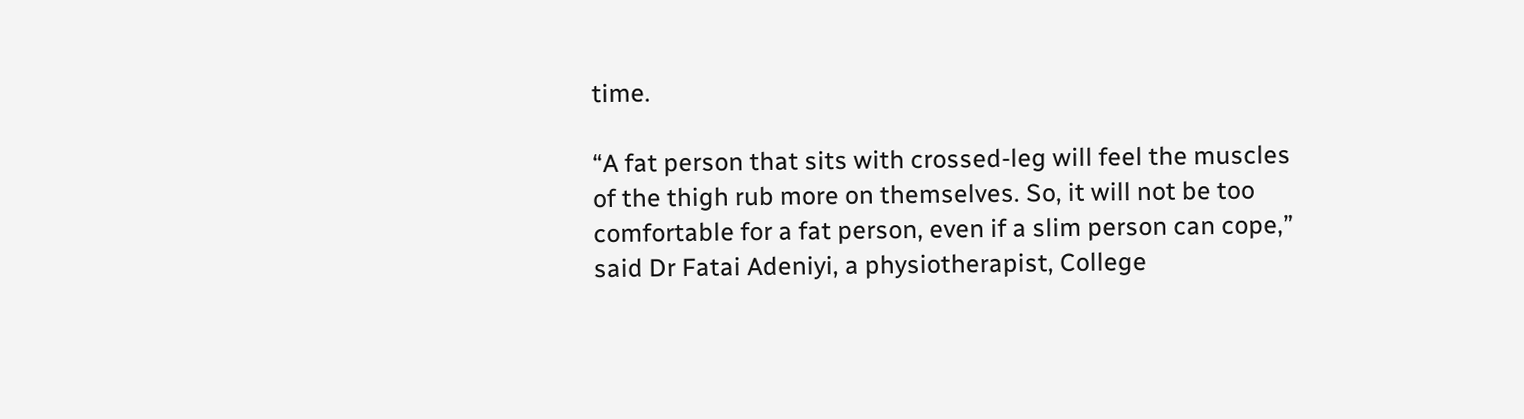time.

“A fat person that sits with crossed-leg will feel the muscles of the thigh rub more on themselves. So, it will not be too comfortable for a fat person, even if a slim person can cope,” said Dr Fatai Adeniyi, a physiotherapist, College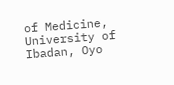of Medicine, University of Ibadan, Oyo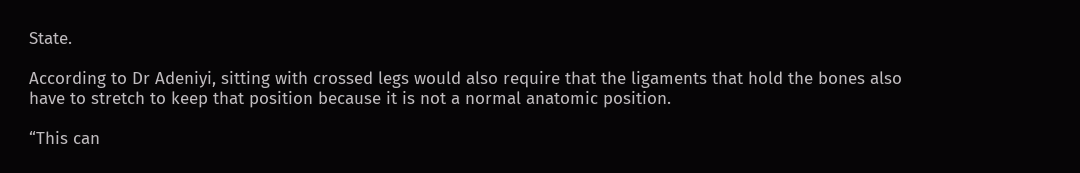State.

According to Dr Adeniyi, sitting with crossed legs would also require that the ligaments that hold the bones also have to stretch to keep that position because it is not a normal anatomic position.

“This can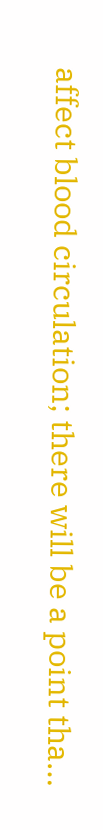affect blood circulation; there will be a point tha…